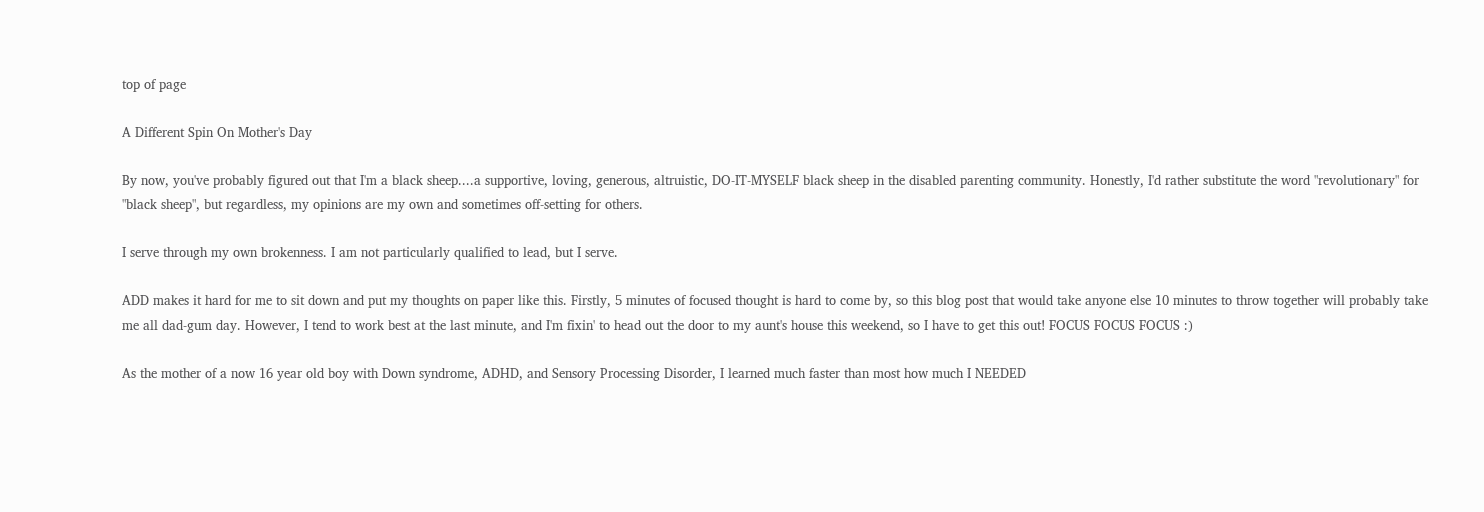top of page

A Different Spin On Mother's Day

By now, you've probably figured out that I'm a black sheep....a supportive, loving, generous, altruistic, DO-IT-MYSELF black sheep in the disabled parenting community. Honestly, I'd rather substitute the word "revolutionary" for "black sheep", but regardless, my opinions are my own and sometimes off-setting for others.

I serve through my own brokenness. I am not particularly qualified to lead, but I serve.

ADD makes it hard for me to sit down and put my thoughts on paper like this. Firstly, 5 minutes of focused thought is hard to come by, so this blog post that would take anyone else 10 minutes to throw together will probably take me all dad-gum day. However, I tend to work best at the last minute, and I'm fixin' to head out the door to my aunt's house this weekend, so I have to get this out! FOCUS FOCUS FOCUS :)

As the mother of a now 16 year old boy with Down syndrome, ADHD, and Sensory Processing Disorder, I learned much faster than most how much I NEEDED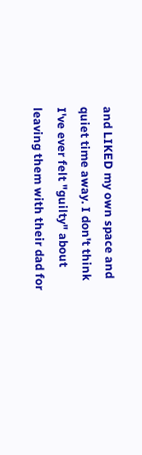and LIKED my own space and quiet time away. I don't think I've ever felt "guilty" about leaving them with their dad for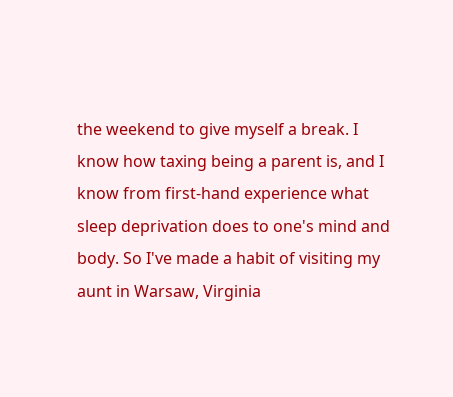the weekend to give myself a break. I know how taxing being a parent is, and I know from first-hand experience what sleep deprivation does to one's mind and body. So I've made a habit of visiting my aunt in Warsaw, Virginia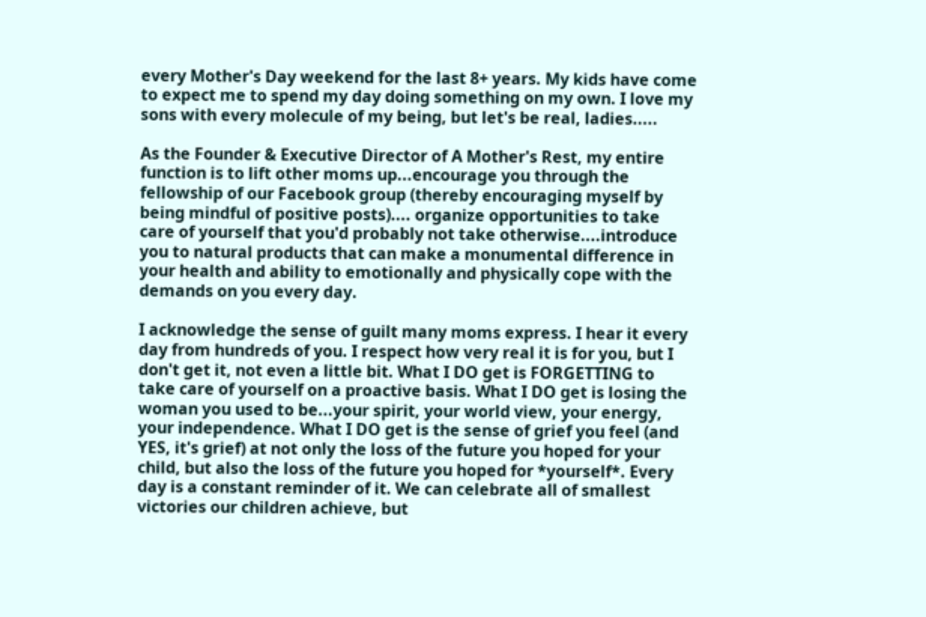every Mother's Day weekend for the last 8+ years. My kids have come to expect me to spend my day doing something on my own. I love my sons with every molecule of my being, but let's be real, ladies.....

As the Founder & Executive Director of A Mother's Rest, my entire function is to lift other moms up...encourage you through the fellowship of our Facebook group (thereby encouraging myself by being mindful of positive posts).... organize opportunities to take care of yourself that you'd probably not take otherwise....introduce you to natural products that can make a monumental difference in your health and ability to emotionally and physically cope with the demands on you every day.

I acknowledge the sense of guilt many moms express. I hear it every day from hundreds of you. I respect how very real it is for you, but I don't get it, not even a little bit. What I DO get is FORGETTING to take care of yourself on a proactive basis. What I DO get is losing the woman you used to be...your spirit, your world view, your energy, your independence. What I DO get is the sense of grief you feel (and YES, it's grief) at not only the loss of the future you hoped for your child, but also the loss of the future you hoped for *yourself*. Every day is a constant reminder of it. We can celebrate all of smallest victories our children achieve, but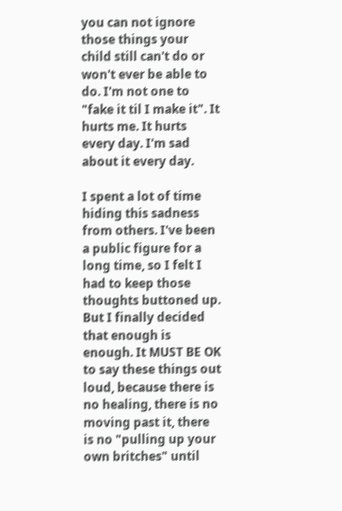you can not ignore those things your child still can't do or won't ever be able to do. I'm not one to "fake it til I make it". It hurts me. It hurts every day. I'm sad about it every day.

I spent a lot of time hiding this sadness from others. I've been a public figure for a long time, so I felt I had to keep those thoughts buttoned up. But I finally decided that enough is enough. It MUST BE OK to say these things out loud, because there is no healing, there is no moving past it, there is no "pulling up your own britches" until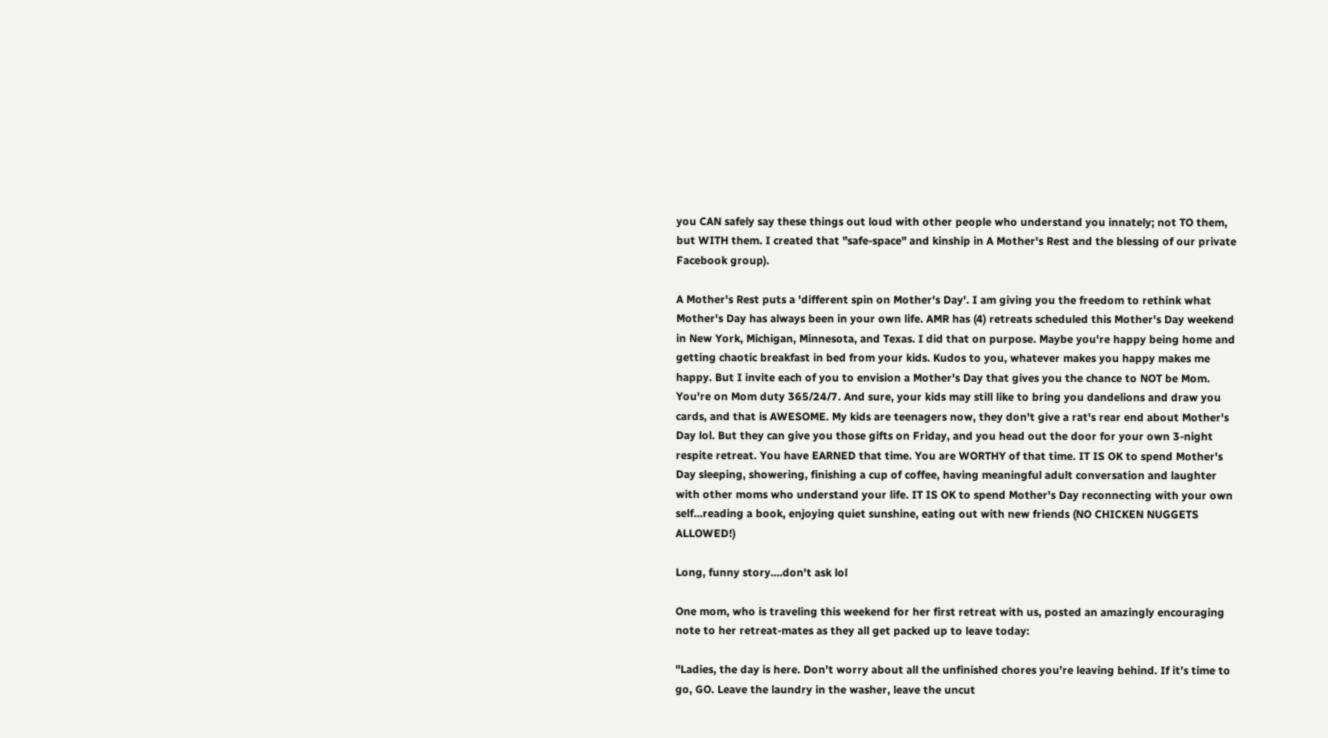you CAN safely say these things out loud with other people who understand you innately; not TO them, but WITH them. I created that "safe-space" and kinship in A Mother's Rest and the blessing of our private Facebook group).

A Mother's Rest puts a 'different spin on Mother's Day'. I am giving you the freedom to rethink what Mother's Day has always been in your own life. AMR has (4) retreats scheduled this Mother's Day weekend in New York, Michigan, Minnesota, and Texas. I did that on purpose. Maybe you're happy being home and getting chaotic breakfast in bed from your kids. Kudos to you, whatever makes you happy makes me happy. But I invite each of you to envision a Mother's Day that gives you the chance to NOT be Mom. You're on Mom duty 365/24/7. And sure, your kids may still like to bring you dandelions and draw you cards, and that is AWESOME. My kids are teenagers now, they don't give a rat's rear end about Mother's Day lol. But they can give you those gifts on Friday, and you head out the door for your own 3-night respite retreat. You have EARNED that time. You are WORTHY of that time. IT IS OK to spend Mother's Day sleeping, showering, finishing a cup of coffee, having meaningful adult conversation and laughter with other moms who understand your life. IT IS OK to spend Mother's Day reconnecting with your own self...reading a book, enjoying quiet sunshine, eating out with new friends (NO CHICKEN NUGGETS ALLOWED!)

Long, funny story....don't ask lol

One mom, who is traveling this weekend for her first retreat with us, posted an amazingly encouraging note to her retreat-mates as they all get packed up to leave today:

"Ladies, the day is here. Don’t worry about all the unfinished chores you’re leaving behind. If it’s time to go, GO. Leave the laundry in the washer, leave the uncut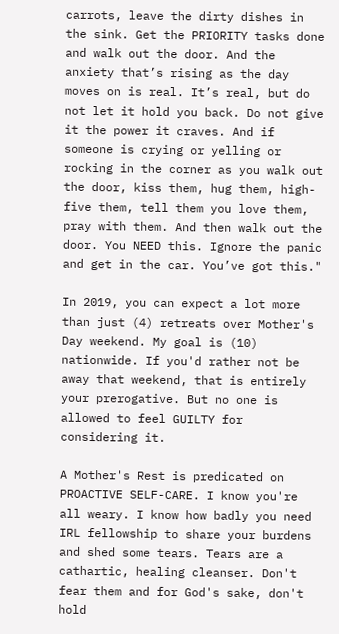carrots, leave the dirty dishes in the sink. Get the PRIORITY tasks done and walk out the door. And the anxiety that’s rising as the day moves on is real. It’s real, but do not let it hold you back. Do not give it the power it craves. And if someone is crying or yelling or rocking in the corner as you walk out the door, kiss them, hug them, high-five them, tell them you love them, pray with them. And then walk out the door. You NEED this. Ignore the panic and get in the car. You’ve got this."

In 2019, you can expect a lot more than just (4) retreats over Mother's Day weekend. My goal is (10) nationwide. If you'd rather not be away that weekend, that is entirely your prerogative. But no one is allowed to feel GUILTY for considering it.

A Mother's Rest is predicated on PROACTIVE SELF-CARE. I know you're all weary. I know how badly you need IRL fellowship to share your burdens and shed some tears. Tears are a cathartic, healing cleanser. Don't fear them and for God's sake, don't hold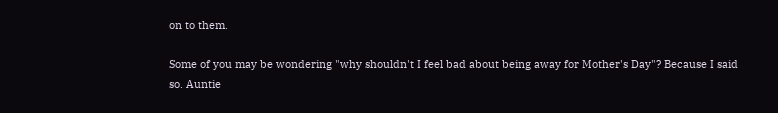on to them.

Some of you may be wondering "why shouldn't I feel bad about being away for Mother's Day"? Because I said so. Auntie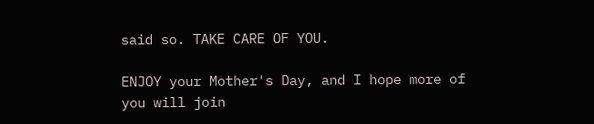said so. TAKE CARE OF YOU.

ENJOY your Mother's Day, and I hope more of you will join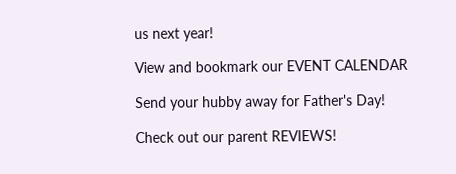us next year!

View and bookmark our EVENT CALENDAR

Send your hubby away for Father's Day!

Check out our parent REVIEWS!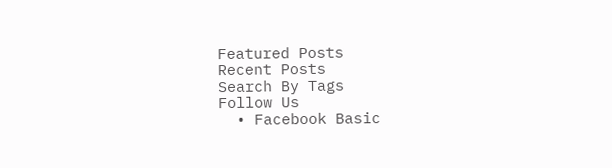Featured Posts
Recent Posts
Search By Tags
Follow Us
  • Facebook Basic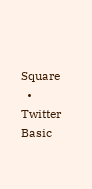Square
  • Twitter Basic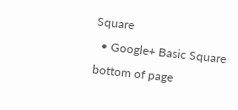Square
  • Google+ Basic Square
bottom of page